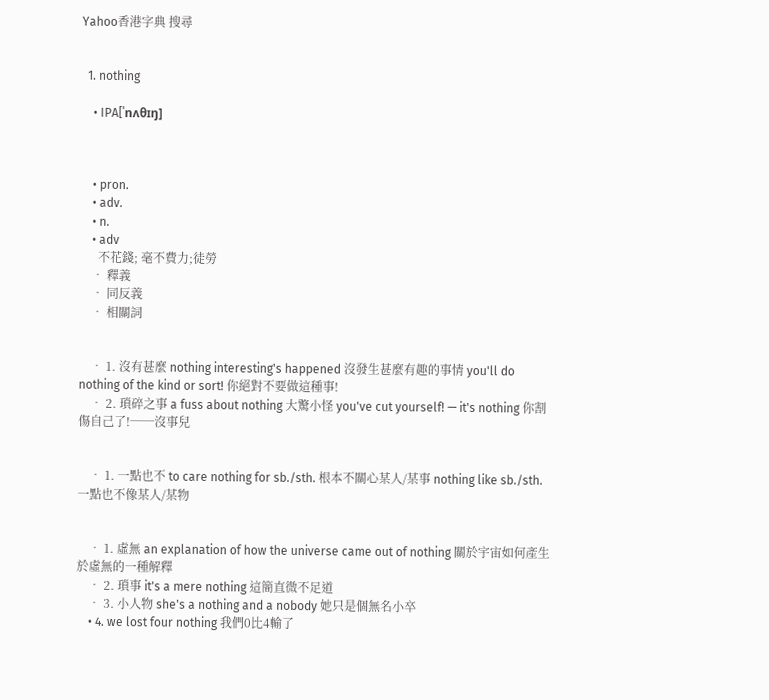Yahoo香港字典 搜尋


  1. nothing

    • IPA[ˈnʌθɪŋ]



    • pron.
    • adv.
    • n.
    • adv
      不花錢; 毫不費力;徒勞
    • 釋義
    • 同反義
    • 相關詞


    • 1. 沒有甚麼 nothing interesting's happened 沒發生甚麼有趣的事情 you'll do nothing of the kind or sort! 你絕對不要做這種事!
    • 2. 瑣碎之事 a fuss about nothing 大驚小怪 you've cut yourself! — it's nothing 你割傷自己了!──沒事兒


    • 1. 一點也不 to care nothing for sb./sth. 根本不關心某人/某事 nothing like sb./sth. 一點也不像某人/某物


    • 1. 虛無 an explanation of how the universe came out of nothing 關於宇宙如何產生於虛無的一種解釋
    • 2. 瑣事 it's a mere nothing 這簡直微不足道
    • 3. 小人物 she's a nothing and a nobody 她只是個無名小卒
    • 4. we lost four nothing 我們0比4輸了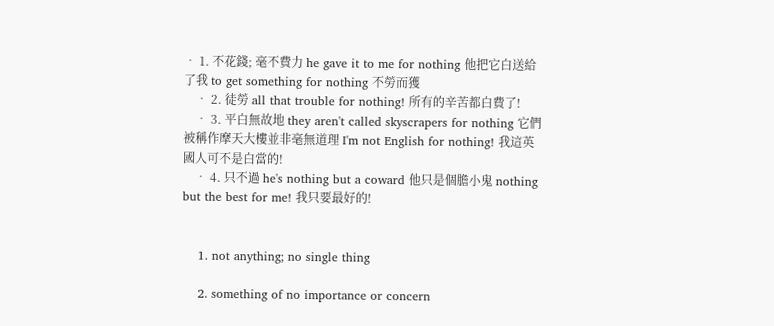• 1. 不花錢; 毫不費力 he gave it to me for nothing 他把它白送給了我 to get something for nothing 不勞而獲
    • 2. 徒勞 all that trouble for nothing! 所有的辛苦都白費了!
    • 3. 平白無故地 they aren't called skyscrapers for nothing 它們被稱作摩天大樓並非毫無道理 I'm not English for nothing! 我這英國人可不是白當的!
    • 4. 只不過 he's nothing but a coward 他只是個膽小鬼 nothing but the best for me! 我只要最好的!


    1. not anything; no single thing

    2. something of no importance or concern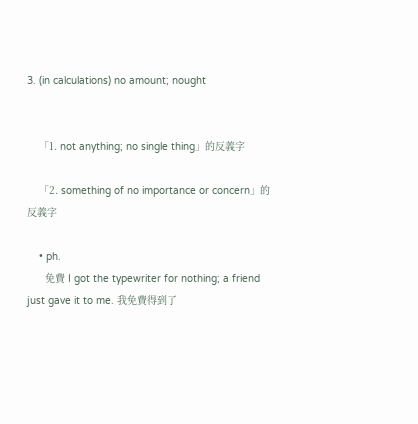3. (in calculations) no amount; nought


    「1. not anything; no single thing」的反義字

    「2. something of no importance or concern」的反義字

    • ph.
      免費 I got the typewriter for nothing; a friend just gave it to me. 我免費得到了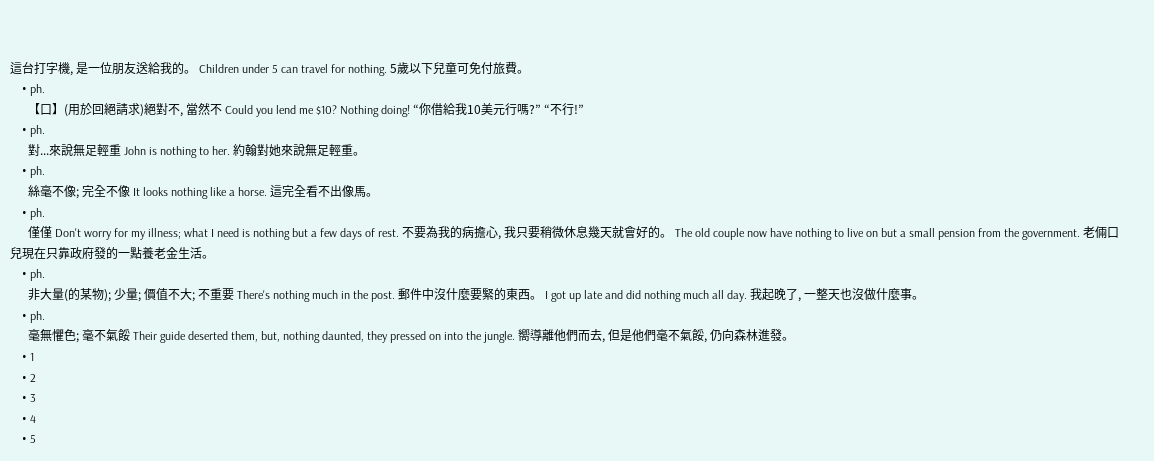這台打字機, 是一位朋友送給我的。 Children under 5 can travel for nothing. 5歲以下兒童可免付旅費。
    • ph.
      【口】(用於回絕請求)絕對不, 當然不 Could you lend me $10? Nothing doing! “你借給我10美元行嗎?” “不行!”
    • ph.
      對...來說無足輕重 John is nothing to her. 約翰對她來說無足輕重。
    • ph.
      絲毫不像; 完全不像 It looks nothing like a horse. 這完全看不出像馬。
    • ph.
      僅僅 Don't worry for my illness; what I need is nothing but a few days of rest. 不要為我的病擔心, 我只要稍微休息幾天就會好的。 The old couple now have nothing to live on but a small pension from the government. 老倆口兒現在只靠政府發的一點養老金生活。
    • ph.
      非大量(的某物); 少量; 價值不大; 不重要 There's nothing much in the post. 郵件中沒什麼要緊的東西。 I got up late and did nothing much all day. 我起晚了, 一整天也沒做什麼事。
    • ph.
      毫無懼色; 毫不氣餒 Their guide deserted them, but, nothing daunted, they pressed on into the jungle. 嚮導離他們而去, 但是他們毫不氣餒, 仍向森林進發。
    • 1
    • 2
    • 3
    • 4
    • 5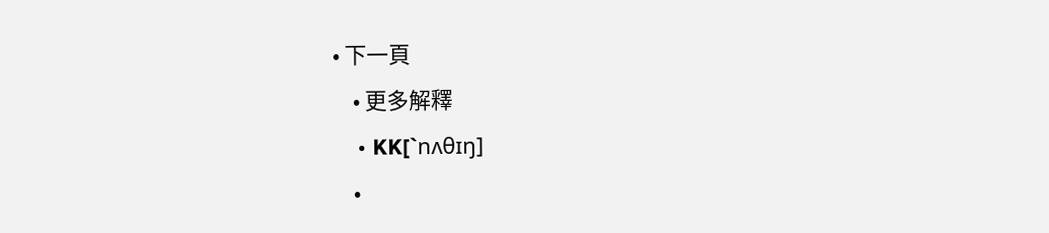• 下一頁
    • 更多解釋
    • KK[ˋnʌθɪŋ]
    •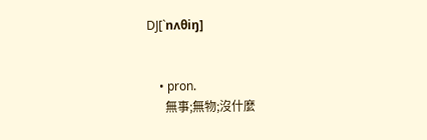DJ[ˋnʌθiŋ]


    • pron.
      無事;無物;沒什麼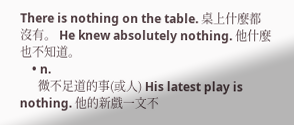There is nothing on the table. 桌上什麼都沒有。 He knew absolutely nothing. 他什麼也不知道。
    • n.
      微不足道的事(或人) His latest play is nothing. 他的新戲一文不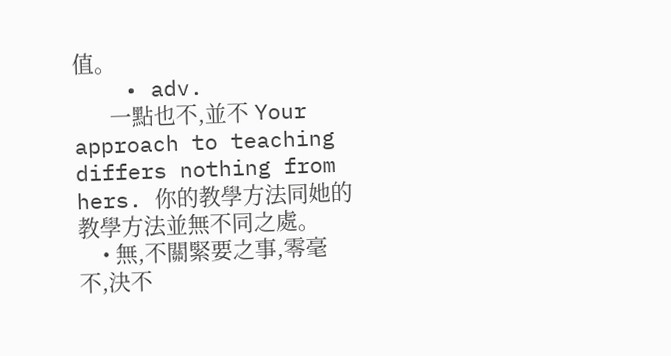值。
    • adv.
      一點也不,並不 Your approach to teaching differs nothing from hers. 你的教學方法同她的教學方法並無不同之處。
    • 無,不關緊要之事,零毫不,決不